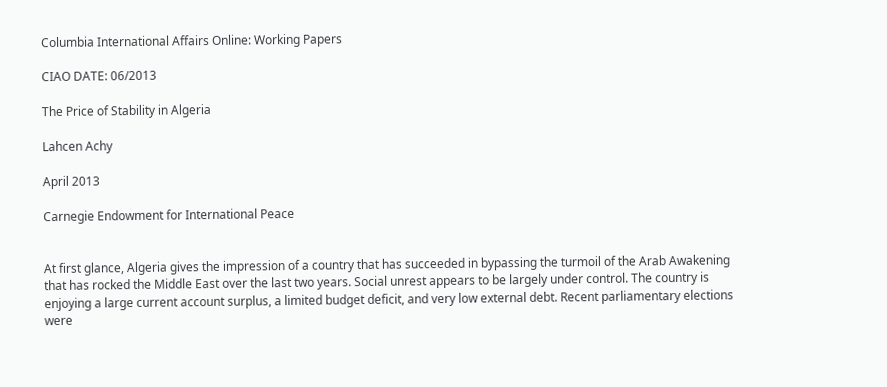Columbia International Affairs Online: Working Papers

CIAO DATE: 06/2013

The Price of Stability in Algeria

Lahcen Achy

April 2013

Carnegie Endowment for International Peace


At first glance, Algeria gives the impression of a country that has succeeded in bypassing the turmoil of the Arab Awakening that has rocked the Middle East over the last two years. Social unrest appears to be largely under control. The country is enjoying a large current account surplus, a limited budget deficit, and very low external debt. Recent parliamentary elections were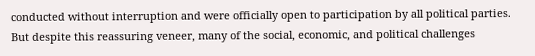conducted without interruption and were officially open to participation by all political parties. But despite this reassuring veneer, many of the social, economic, and political challenges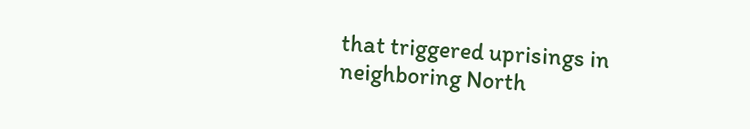that triggered uprisings in neighboring North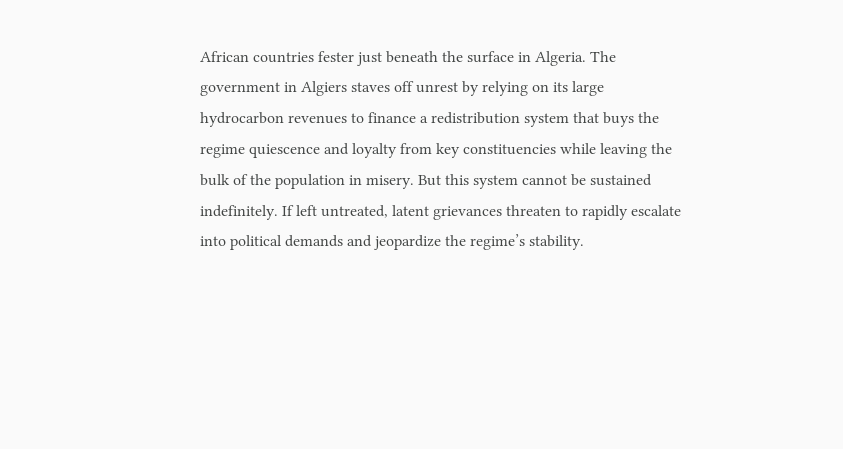African countries fester just beneath the surface in Algeria. The government in Algiers staves off unrest by relying on its large hydrocarbon revenues to finance a redistribution system that buys the regime quiescence and loyalty from key constituencies while leaving the bulk of the population in misery. But this system cannot be sustained indefinitely. If left untreated, latent grievances threaten to rapidly escalate into political demands and jeopardize the regime’s stability.